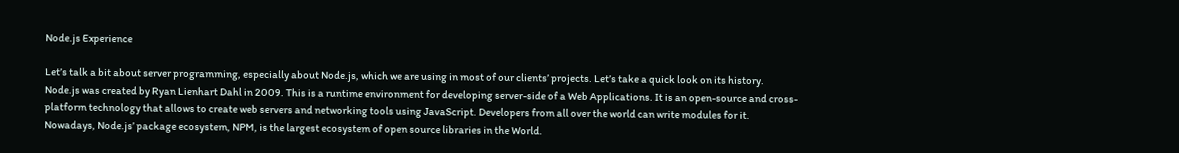Node.js Experience

Let’s talk a bit about server programming, especially about Node.js, which we are using in most of our clients’ projects. Let’s take a quick look on its history.
Node.js was created by Ryan Lienhart Dahl in 2009. This is a runtime environment for developing server-side of a Web Applications. It is an open-source and cross-platform technology that allows to create web servers and networking tools using JavaScript. Developers from all over the world can write modules for it. Nowadays, Node.js’ package ecosystem, NPM, is the largest ecosystem of open source libraries in the World.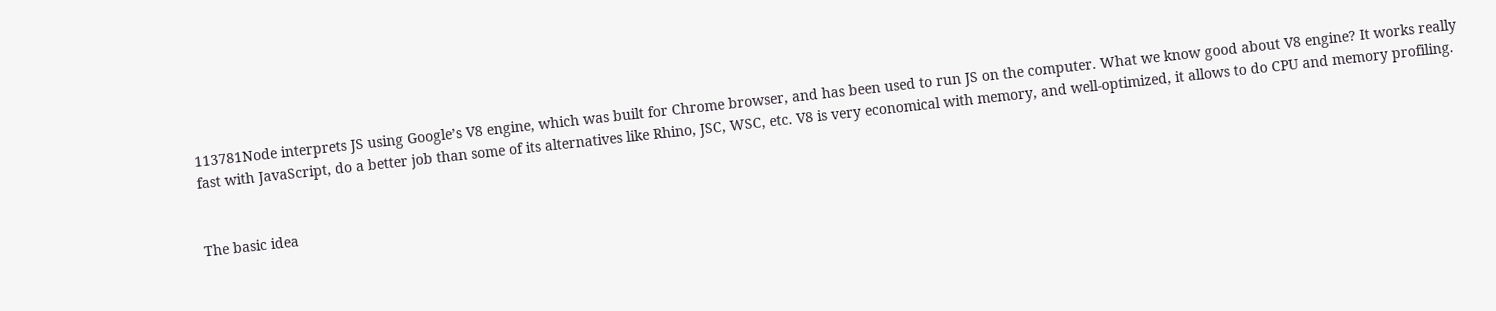113781Node interprets JS using Google’s V8 engine, which was built for Chrome browser, and has been used to run JS on the computer. What we know good about V8 engine? It works really fast with JavaScript, do a better job than some of its alternatives like Rhino, JSC, WSC, etc. V8 is very economical with memory, and well-optimized, it allows to do CPU and memory profiling.


The basic idea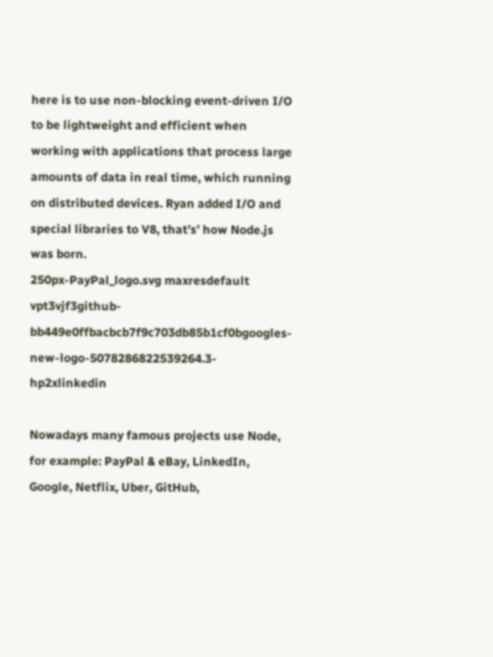here is to use non-blocking event-driven I/O to be lightweight and efficient when working with applications that process large amounts of data in real time, which running on distributed devices. Ryan added I/O and special libraries to V8, that’s’ how Node.js was born.
250px-PayPal_logo.svg maxresdefault vpt3vjf3github-bb449e0ffbacbcb7f9c703db85b1cf0bgoogles-new-logo-5078286822539264.3-hp2xlinkedin

Nowadays many famous projects use Node, for example: PayPal & eBay, LinkedIn, Google, Netflix, Uber, GitHub,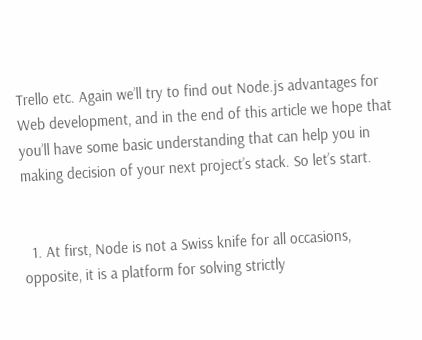Trello etc. Again we’ll try to find out Node.js advantages for Web development, and in the end of this article we hope that you’ll have some basic understanding that can help you in making decision of your next project’s stack. So let’s start.


  1. At first, Node is not a Swiss knife for all occasions, opposite, it is a platform for solving strictly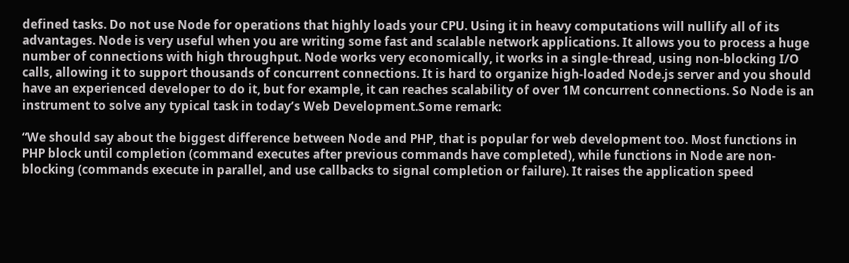defined tasks. Do not use Node for operations that highly loads your CPU. Using it in heavy computations will nullify all of its advantages. Node is very useful when you are writing some fast and scalable network applications. It allows you to process a huge number of connections with high throughput. Node works very economically, it works in a single-thread, using non-blocking I/O calls, allowing it to support thousands of concurrent connections. It is hard to organize high-loaded Node.js server and you should have an experienced developer to do it, but for example, it can reaches scalability of over 1M concurrent connections. So Node is an instrument to solve any typical task in today’s Web Development.Some remark:

“We should say about the biggest difference between Node and PHP, that is popular for web development too. Most functions in PHP block until completion (command executes after previous commands have completed), while functions in Node are non-blocking (commands execute in parallel, and use callbacks to signal completion or failure). It raises the application speed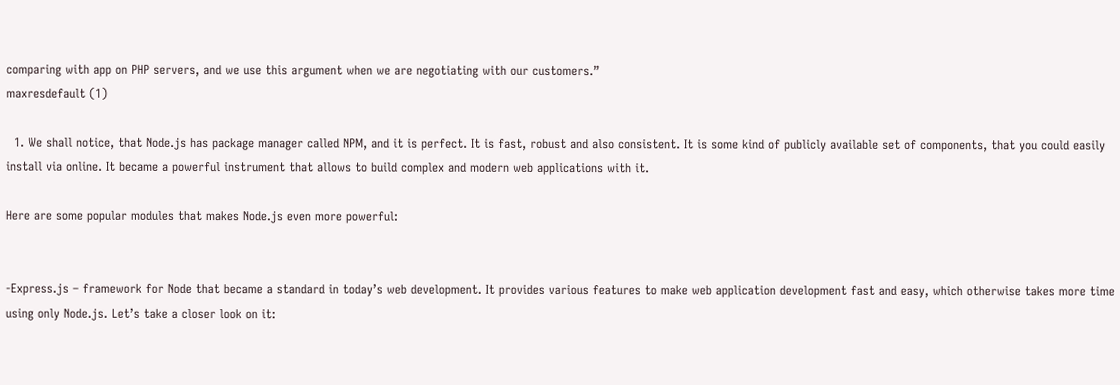comparing with app on PHP servers, and we use this argument when we are negotiating with our customers.”
maxresdefault (1)

  1. We shall notice, that Node.js has package manager called NPM, and it is perfect. It is fast, robust and also consistent. It is some kind of publicly available set of components, that you could easily install via online. It became a powerful instrument that allows to build complex and modern web applications with it.

Here are some popular modules that makes Node.js even more powerful:


-Express.js – framework for Node that became a standard in today’s web development. It provides various features to make web application development fast and easy, which otherwise takes more time using only Node.js. Let’s take a closer look on it: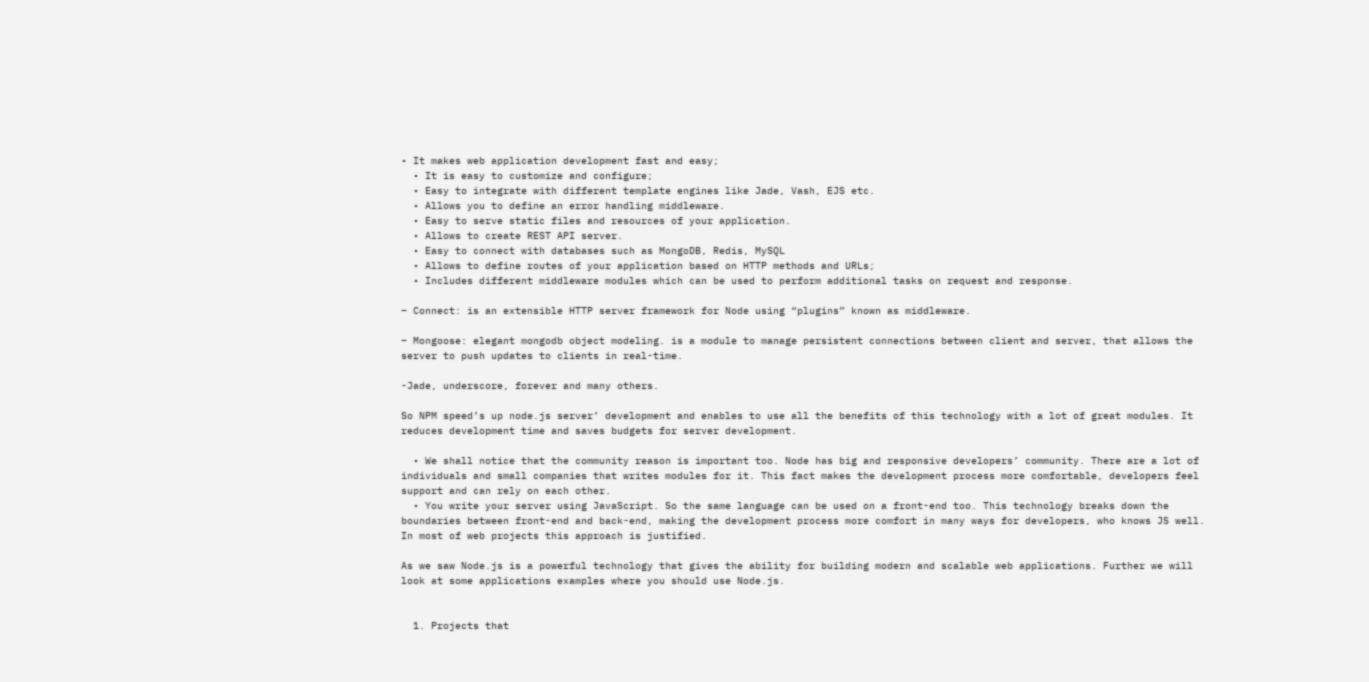• It makes web application development fast and easy;
  • It is easy to customize and configure;
  • Easy to integrate with different template engines like Jade, Vash, EJS etc.
  • Allows you to define an error handling middleware.
  • Easy to serve static files and resources of your application.
  • Allows to create REST API server.
  • Easy to connect with databases such as MongoDB, Redis, MySQL
  • Allows to define routes of your application based on HTTP methods and URLs;
  • Includes different middleware modules which can be used to perform additional tasks on request and response.

– Connect: is an extensible HTTP server framework for Node using “plugins” known as middleware.

– Mongoose: elegant mongodb object modeling. is a module to manage persistent connections between client and server, that allows the server to push updates to clients in real-time.

-Jade, underscore, forever and many others.

So NPM speed’s up node.js server’ development and enables to use all the benefits of this technology with a lot of great modules. It reduces development time and saves budgets for server development.

  • We shall notice that the community reason is important too. Node has big and responsive developers’ community. There are a lot of individuals and small companies that writes modules for it. This fact makes the development process more comfortable, developers feel support and can rely on each other.
  • You write your server using JavaScript. So the same language can be used on a front-end too. This technology breaks down the boundaries between front-end and back-end, making the development process more comfort in many ways for developers, who knows JS well. In most of web projects this approach is justified.

As we saw Node.js is a powerful technology that gives the ability for building modern and scalable web applications. Further we will look at some applications examples where you should use Node.js.


  1. Projects that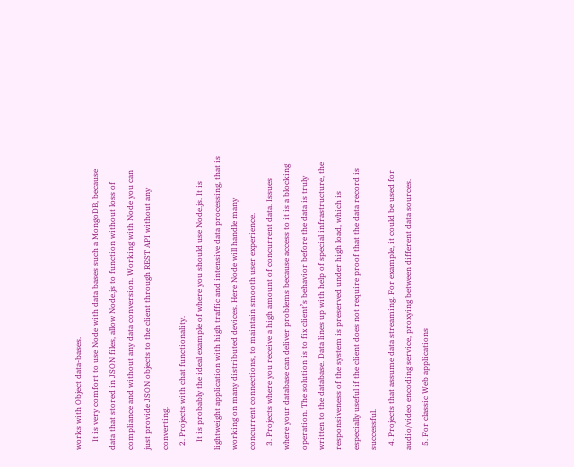works with Object data-bases.
    It is very comfort to use Node with data bases such a MongoDB, because data that stored in JSON files, allow Node.js to function without loss of compliance and without any data conversion. Working with Node you can just provide JSON objects to the client through REST API without any converting.
  2. Projects with chat functionality.
    It is probably the ideal example of where you should use Node.js. It is lightweight application with high traffic and intensive data processing, that is working on many distributed devices. Here Node will handle many concurrent connections, to maintain smooth user experience.
  3. Projects where you receive a high amount of concurrent data. Issues where your database can deliver problems because access to it is a blocking operation. The solution is to fix client’s behavior before the data is truly written to the database. Data lines up with help of special infrastructure, the responsiveness of the system is preserved under high load, which is especially useful if the client does not require proof that the data record is successful.
  4. Projects that assume data streaming. For example, it could be used for audio/video encoding service, proxying between different data sources.
  5. For classic Web applications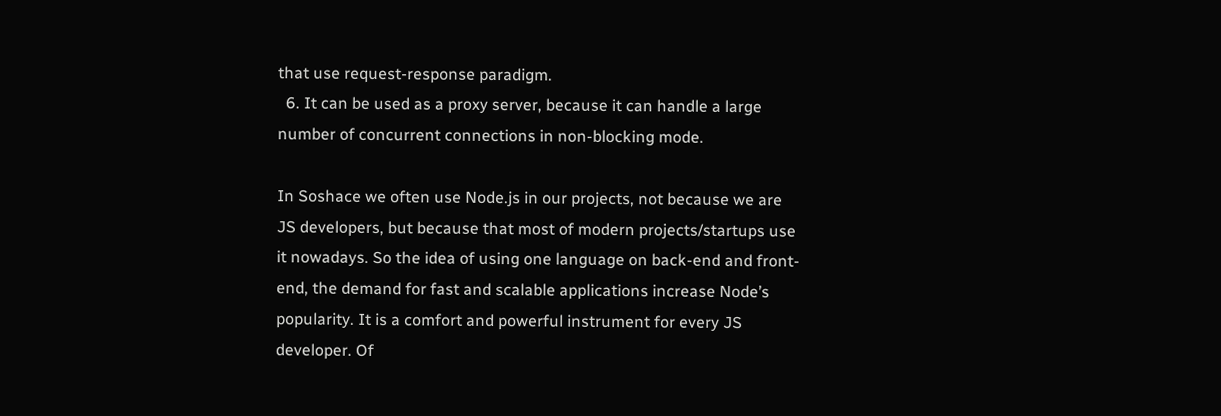that use request-response paradigm.
  6. It can be used as a proxy server, because it can handle a large number of concurrent connections in non-blocking mode.

In Soshace we often use Node.js in our projects, not because we are JS developers, but because that most of modern projects/startups use it nowadays. So the idea of using one language on back-end and front-end, the demand for fast and scalable applications increase Node’s popularity. It is a comfort and powerful instrument for every JS developer. Of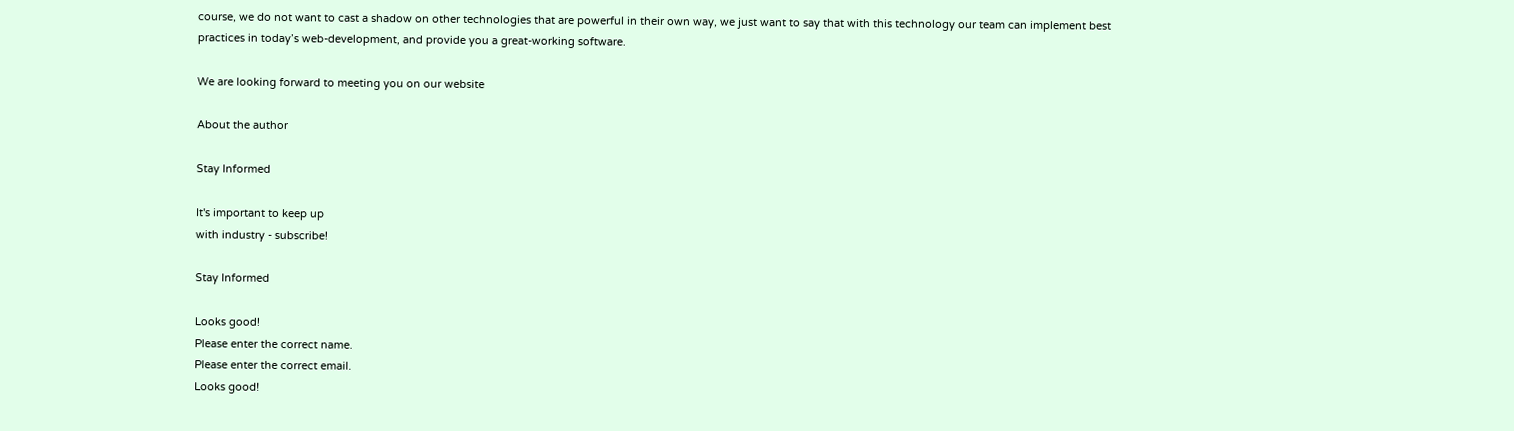course, we do not want to cast a shadow on other technologies that are powerful in their own way, we just want to say that with this technology our team can implement best practices in today’s web-development, and provide you a great-working software.

We are looking forward to meeting you on our website

About the author

Stay Informed

It's important to keep up
with industry - subscribe!

Stay Informed

Looks good!
Please enter the correct name.
Please enter the correct email.
Looks good!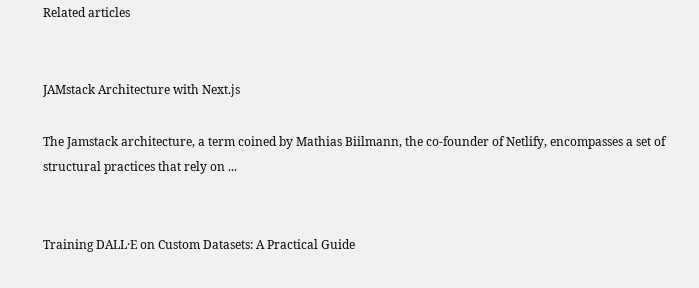Related articles


JAMstack Architecture with Next.js

The Jamstack architecture, a term coined by Mathias Biilmann, the co-founder of Netlify, encompasses a set of structural practices that rely on ...


Training DALL·E on Custom Datasets: A Practical Guide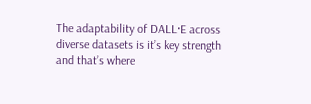The adaptability of DALL·E across diverse datasets is it’s key strength and that’s where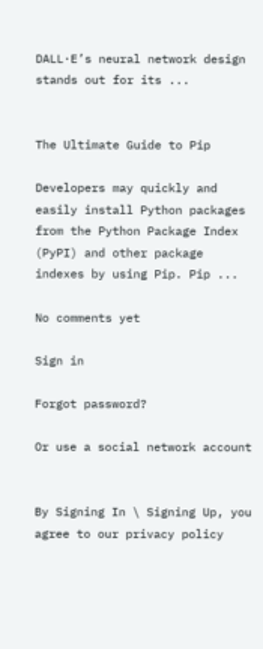DALL·E’s neural network design stands out for its ...


The Ultimate Guide to Pip

Developers may quickly and easily install Python packages from the Python Package Index (PyPI) and other package indexes by using Pip. Pip ...

No comments yet

Sign in

Forgot password?

Or use a social network account


By Signing In \ Signing Up, you agree to our privacy policy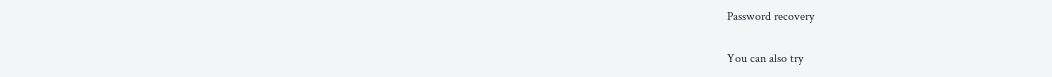Password recovery

You can also try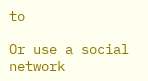to

Or use a social network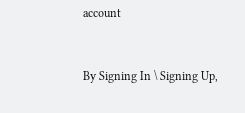account


By Signing In \ Signing Up,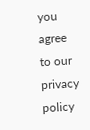you agree to our privacy policy